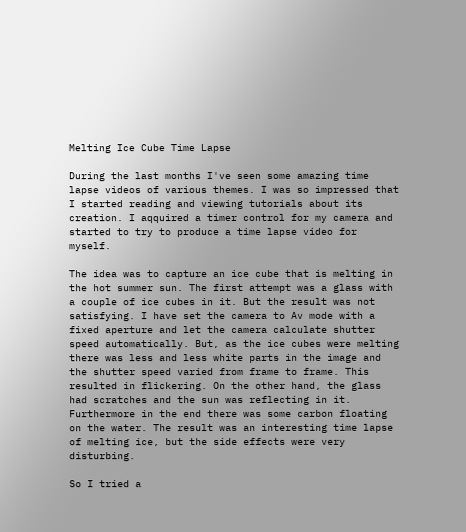Melting Ice Cube Time Lapse

During the last months I've seen some amazing time lapse videos of various themes. I was so impressed that I started reading and viewing tutorials about its creation. I aqquired a timer control for my camera and started to try to produce a time lapse video for myself.

The idea was to capture an ice cube that is melting in the hot summer sun. The first attempt was a glass with a couple of ice cubes in it. But the result was not satisfying. I have set the camera to Av mode with a fixed aperture and let the camera calculate shutter speed automatically. But, as the ice cubes were melting there was less and less white parts in the image and the shutter speed varied from frame to frame. This resulted in flickering. On the other hand, the glass had scratches and the sun was reflecting in it. Furthermore in the end there was some carbon floating on the water. The result was an interesting time lapse of melting ice, but the side effects were very disturbing.

So I tried a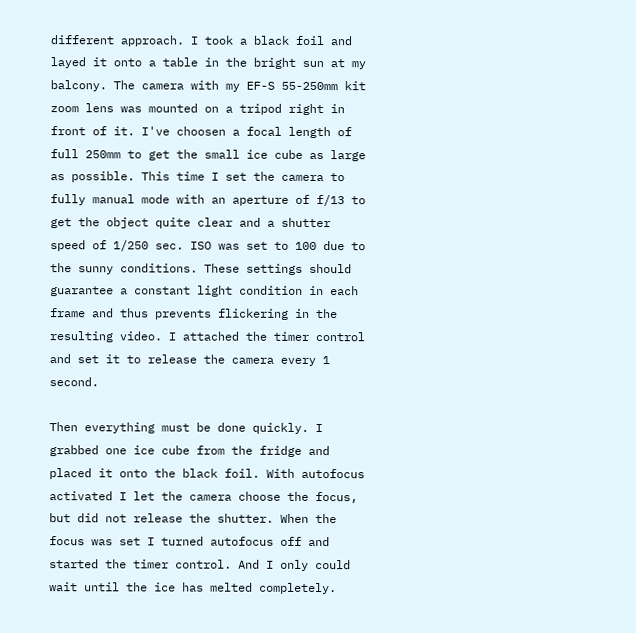different approach. I took a black foil and layed it onto a table in the bright sun at my balcony. The camera with my EF-S 55-250mm kit zoom lens was mounted on a tripod right in front of it. I've choosen a focal length of full 250mm to get the small ice cube as large as possible. This time I set the camera to fully manual mode with an aperture of f/13 to get the object quite clear and a shutter speed of 1/250 sec. ISO was set to 100 due to the sunny conditions. These settings should guarantee a constant light condition in each frame and thus prevents flickering in the resulting video. I attached the timer control and set it to release the camera every 1 second.

Then everything must be done quickly. I grabbed one ice cube from the fridge and placed it onto the black foil. With autofocus activated I let the camera choose the focus, but did not release the shutter. When the focus was set I turned autofocus off and started the timer control. And I only could wait until the ice has melted completely.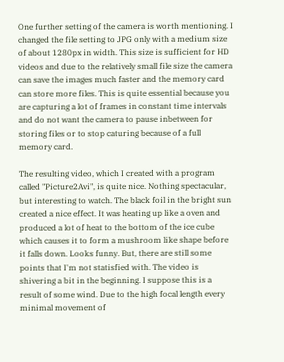One further setting of the camera is worth mentioning. I changed the file setting to JPG only with a medium size of about 1280px in width. This size is sufficient for HD videos and due to the relatively small file size the camera can save the images much faster and the memory card can store more files. This is quite essential because you are capturing a lot of frames in constant time intervals and do not want the camera to pause inbetween for storing files or to stop caturing because of a full memory card.

The resulting video, which I created with a program called "Picture2Avi", is quite nice. Nothing spectacular, but interesting to watch. The black foil in the bright sun created a nice effect. It was heating up like a oven and produced a lot of heat to the bottom of the ice cube which causes it to form a mushroom like shape before it falls down. Looks funny. But, there are still some points that I'm not statisfied with. The video is shivering a bit in the beginning. I suppose this is a result of some wind. Due to the high focal length every minimal movement of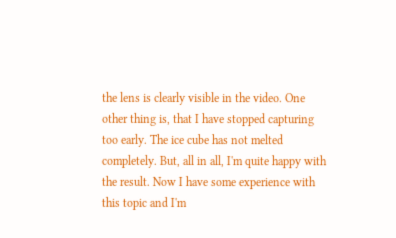the lens is clearly visible in the video. One other thing is, that I have stopped capturing too early. The ice cube has not melted completely. But, all in all, I'm quite happy with the result. Now I have some experience with this topic and I'm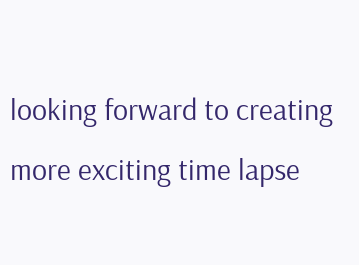looking forward to creating more exciting time lapse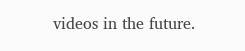videos in the future.